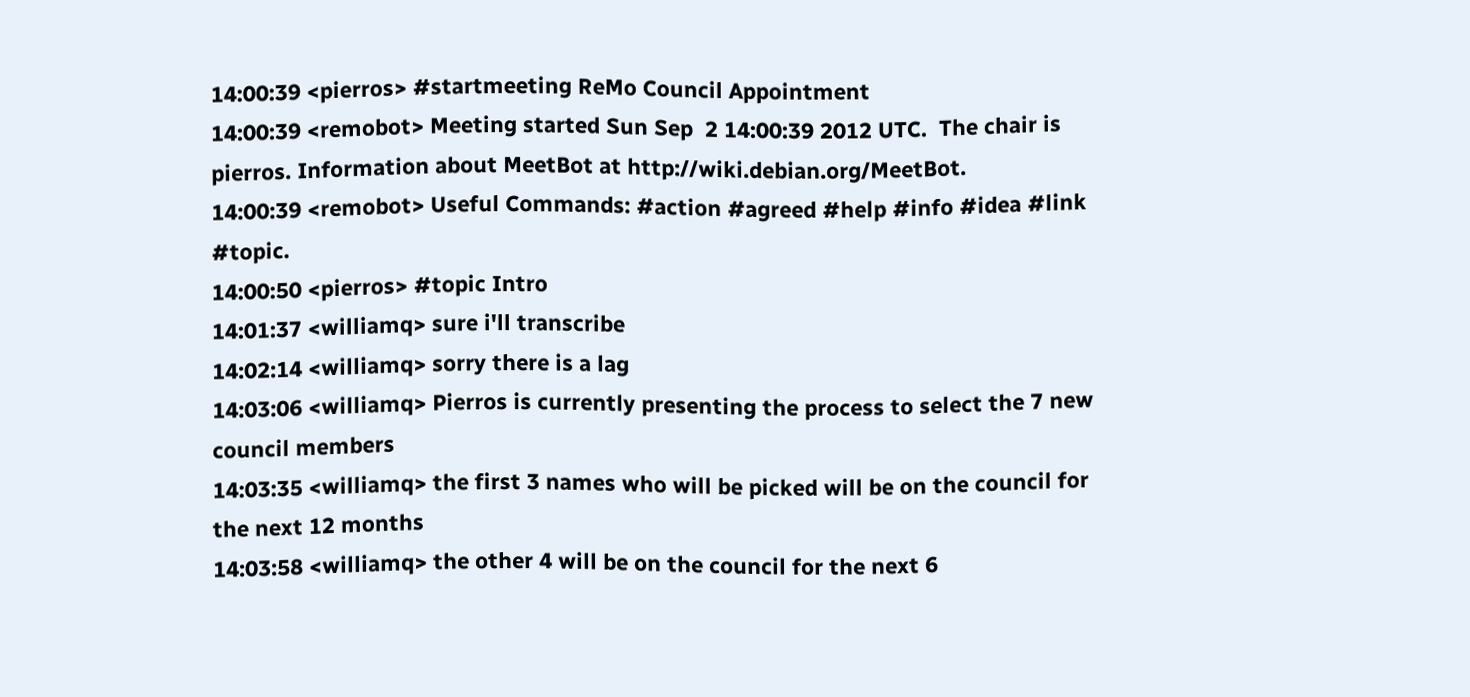14:00:39 <pierros> #startmeeting ReMo Council Appointment
14:00:39 <remobot> Meeting started Sun Sep  2 14:00:39 2012 UTC.  The chair is pierros. Information about MeetBot at http://wiki.debian.org/MeetBot.
14:00:39 <remobot> Useful Commands: #action #agreed #help #info #idea #link #topic.
14:00:50 <pierros> #topic Intro
14:01:37 <williamq> sure i'll transcribe
14:02:14 <williamq> sorry there is a lag
14:03:06 <williamq> Pierros is currently presenting the process to select the 7 new council members
14:03:35 <williamq> the first 3 names who will be picked will be on the council for the next 12 months
14:03:58 <williamq> the other 4 will be on the council for the next 6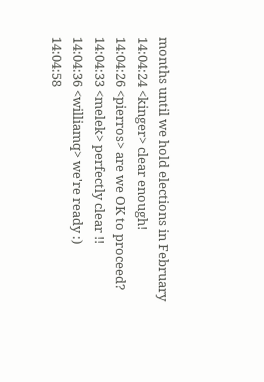months until we hold elections in February
14:04:24 <kinger> clear enough!
14:04:26 <pierros> are we OK to proceed?
14:04:33 <melek> perfectly clear !!
14:04:36 <williamq> we're ready :)
14:04:58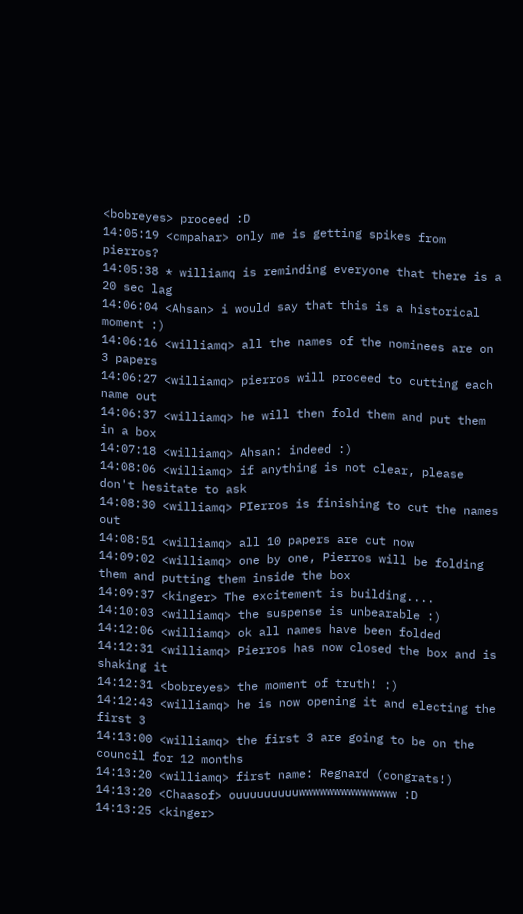<bobreyes> proceed :D
14:05:19 <cmpahar> only me is getting spikes from pierros?
14:05:38 * williamq is reminding everyone that there is a 20 sec lag
14:06:04 <Ahsan> i would say that this is a historical moment :)
14:06:16 <williamq> all the names of the nominees are on 3 papers
14:06:27 <williamq> pierros will proceed to cutting each name out
14:06:37 <williamq> he will then fold them and put them in a box
14:07:18 <williamq> Ahsan: indeed :)
14:08:06 <williamq> if anything is not clear, please don't hesitate to ask
14:08:30 <williamq> PIerros is finishing to cut the names out
14:08:51 <williamq> all 10 papers are cut now
14:09:02 <williamq> one by one, Pierros will be folding them and putting them inside the box
14:09:37 <kinger> The excitement is building....
14:10:03 <williamq> the suspense is unbearable :)
14:12:06 <williamq> ok all names have been folded
14:12:31 <williamq> Pierros has now closed the box and is shaking it
14:12:31 <bobreyes> the moment of truth! :)
14:12:43 <williamq> he is now opening it and electing the first 3
14:13:00 <williamq> the first 3 are going to be on the council for 12 months
14:13:20 <williamq> first name: Regnard (congrats!)
14:13:20 <Chaasof> ouuuuuuuuuwwwwwwwwwwwwww :D
14:13:25 <kinger>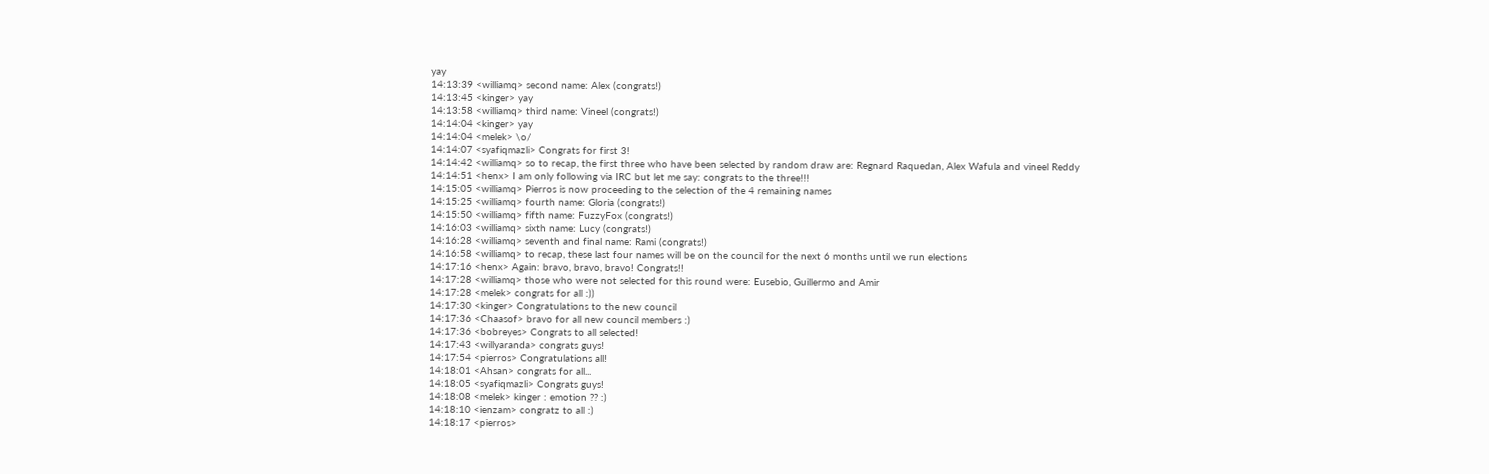yay
14:13:39 <williamq> second name: Alex (congrats!)
14:13:45 <kinger> yay
14:13:58 <williamq> third name: Vineel (congrats!)
14:14:04 <kinger> yay
14:14:04 <melek> \o/
14:14:07 <syafiqmazli> Congrats for first 3!
14:14:42 <williamq> so to recap, the first three who have been selected by random draw are: Regnard Raquedan, Alex Wafula and vineel Reddy
14:14:51 <henx> I am only following via IRC but let me say: congrats to the three!!!
14:15:05 <williamq> Pierros is now proceeding to the selection of the 4 remaining names
14:15:25 <williamq> fourth name: Gloria (congrats!)
14:15:50 <williamq> fifth name: FuzzyFox (congrats!)
14:16:03 <williamq> sixth name: Lucy (congrats!)
14:16:28 <williamq> seventh and final name: Rami (congrats!)
14:16:58 <williamq> to recap, these last four names will be on the council for the next 6 months until we run elections
14:17:16 <henx> Again: bravo, bravo, bravo! Congrats!!
14:17:28 <williamq> those who were not selected for this round were: Eusebio, Guillermo and Amir
14:17:28 <melek> congrats for all :))
14:17:30 <kinger> Congratulations to the new council
14:17:36 <Chaasof> bravo for all new council members :)
14:17:36 <bobreyes> Congrats to all selected!
14:17:43 <willyaranda> congrats guys!
14:17:54 <pierros> Congratulations all!
14:18:01 <Ahsan> congrats for all...
14:18:05 <syafiqmazli> Congrats guys!
14:18:08 <melek> kinger : emotion ?? :)
14:18:10 <ienzam> congratz to all :)
14:18:17 <pierros>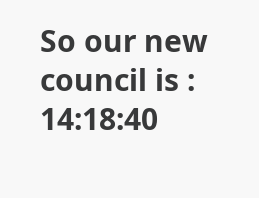So our new council is :
14:18:40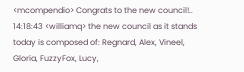<mcompendio> Congrats to the new council!..
14:18:43 <williamq> the new council as it stands today is composed of: Regnard, Alex, Vineel, Gloria, FuzzyFox, Lucy,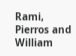Rami, Pierros and William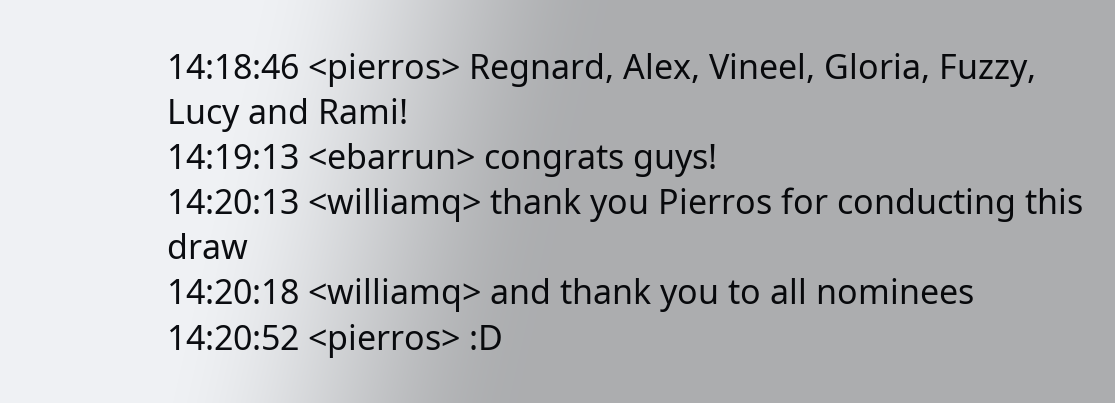14:18:46 <pierros> Regnard, Alex, Vineel, Gloria, Fuzzy, Lucy and Rami!
14:19:13 <ebarrun> congrats guys!
14:20:13 <williamq> thank you Pierros for conducting this draw
14:20:18 <williamq> and thank you to all nominees
14:20:52 <pierros> :D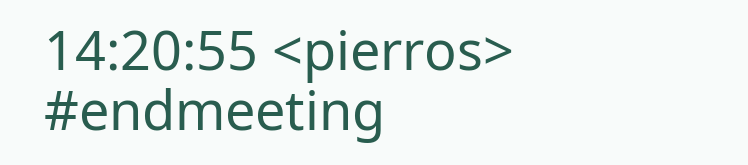14:20:55 <pierros> #endmeeting